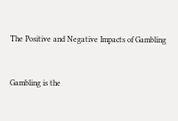The Positive and Negative Impacts of Gambling


Gambling is the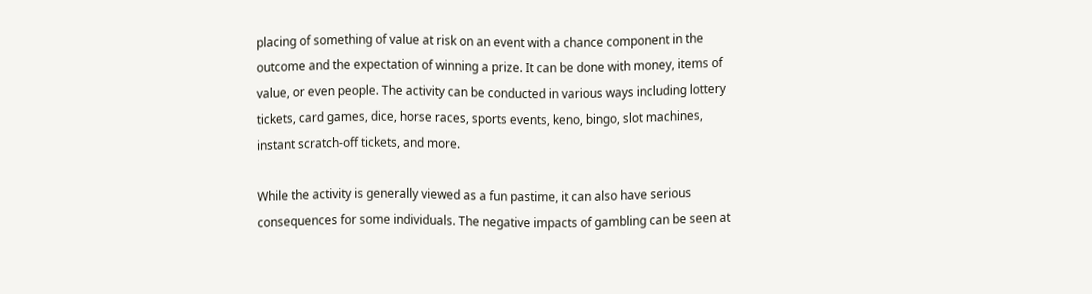placing of something of value at risk on an event with a chance component in the outcome and the expectation of winning a prize. It can be done with money, items of value, or even people. The activity can be conducted in various ways including lottery tickets, card games, dice, horse races, sports events, keno, bingo, slot machines, instant scratch-off tickets, and more.

While the activity is generally viewed as a fun pastime, it can also have serious consequences for some individuals. The negative impacts of gambling can be seen at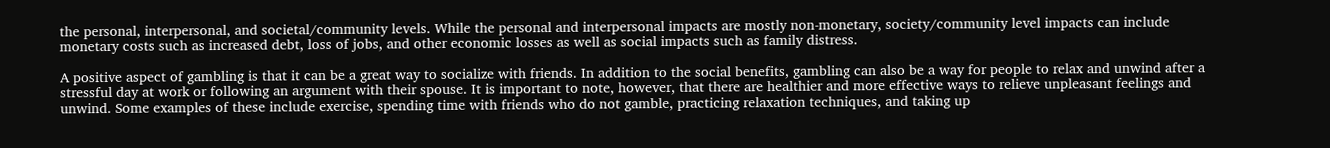the personal, interpersonal, and societal/community levels. While the personal and interpersonal impacts are mostly non-monetary, society/community level impacts can include monetary costs such as increased debt, loss of jobs, and other economic losses as well as social impacts such as family distress.

A positive aspect of gambling is that it can be a great way to socialize with friends. In addition to the social benefits, gambling can also be a way for people to relax and unwind after a stressful day at work or following an argument with their spouse. It is important to note, however, that there are healthier and more effective ways to relieve unpleasant feelings and unwind. Some examples of these include exercise, spending time with friends who do not gamble, practicing relaxation techniques, and taking up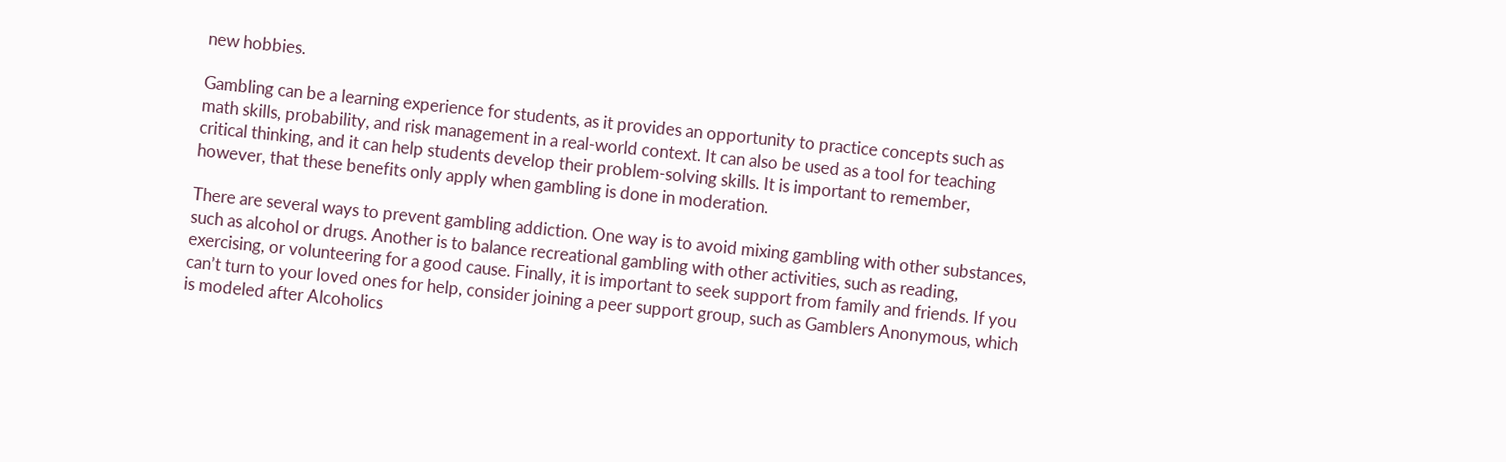new hobbies.

Gambling can be a learning experience for students, as it provides an opportunity to practice concepts such as math skills, probability, and risk management in a real-world context. It can also be used as a tool for teaching critical thinking, and it can help students develop their problem-solving skills. It is important to remember, however, that these benefits only apply when gambling is done in moderation.

There are several ways to prevent gambling addiction. One way is to avoid mixing gambling with other substances, such as alcohol or drugs. Another is to balance recreational gambling with other activities, such as reading, exercising, or volunteering for a good cause. Finally, it is important to seek support from family and friends. If you can’t turn to your loved ones for help, consider joining a peer support group, such as Gamblers Anonymous, which is modeled after Alcoholics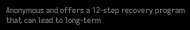Anonymous and offers a 12-step recovery program that can lead to long-term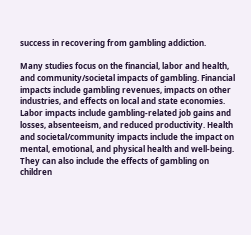success in recovering from gambling addiction.

Many studies focus on the financial, labor and health, and community/societal impacts of gambling. Financial impacts include gambling revenues, impacts on other industries, and effects on local and state economies. Labor impacts include gambling-related job gains and losses, absenteeism, and reduced productivity. Health and societal/community impacts include the impact on mental, emotional, and physical health and well-being. They can also include the effects of gambling on children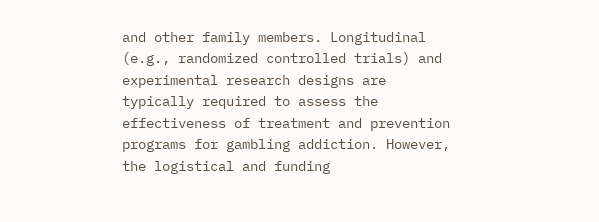and other family members. Longitudinal (e.g., randomized controlled trials) and experimental research designs are typically required to assess the effectiveness of treatment and prevention programs for gambling addiction. However, the logistical and funding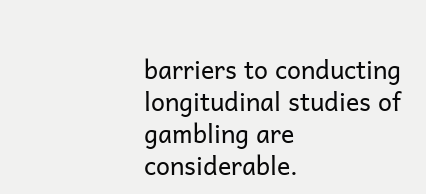barriers to conducting longitudinal studies of gambling are considerable.